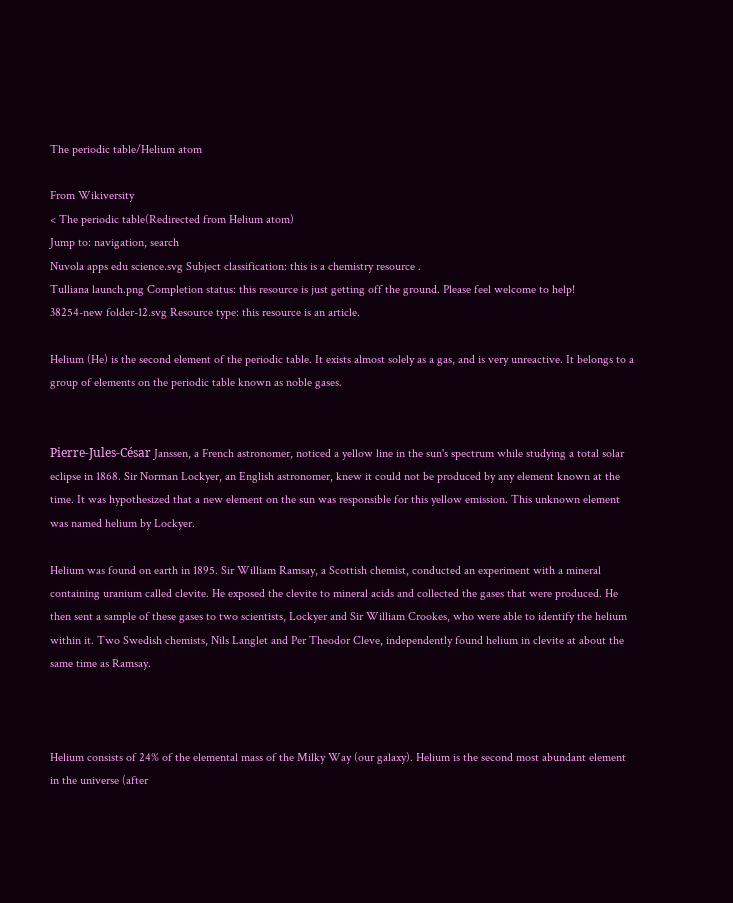The periodic table/Helium atom

From Wikiversity
< The periodic table(Redirected from Helium atom)
Jump to: navigation, search
Nuvola apps edu science.svg Subject classification: this is a chemistry resource .
Tulliana launch.png Completion status: this resource is just getting off the ground. Please feel welcome to help!
38254-new folder-12.svg Resource type: this resource is an article.

Helium (He) is the second element of the periodic table. It exists almost solely as a gas, and is very unreactive. It belongs to a group of elements on the periodic table known as noble gases.


Pierre-Jules-César Janssen, a French astronomer, noticed a yellow line in the sun's spectrum while studying a total solar eclipse in 1868. Sir Norman Lockyer, an English astronomer, knew it could not be produced by any element known at the time. It was hypothesized that a new element on the sun was responsible for this yellow emission. This unknown element was named helium by Lockyer.

Helium was found on earth in 1895. Sir William Ramsay, a Scottish chemist, conducted an experiment with a mineral containing uranium called clevite. He exposed the clevite to mineral acids and collected the gases that were produced. He then sent a sample of these gases to two scientists, Lockyer and Sir William Crookes, who were able to identify the helium within it. Two Swedish chemists, Nils Langlet and Per Theodor Cleve, independently found helium in clevite at about the same time as Ramsay.



Helium consists of 24% of the elemental mass of the Milky Way (our galaxy). Helium is the second most abundant element in the universe (after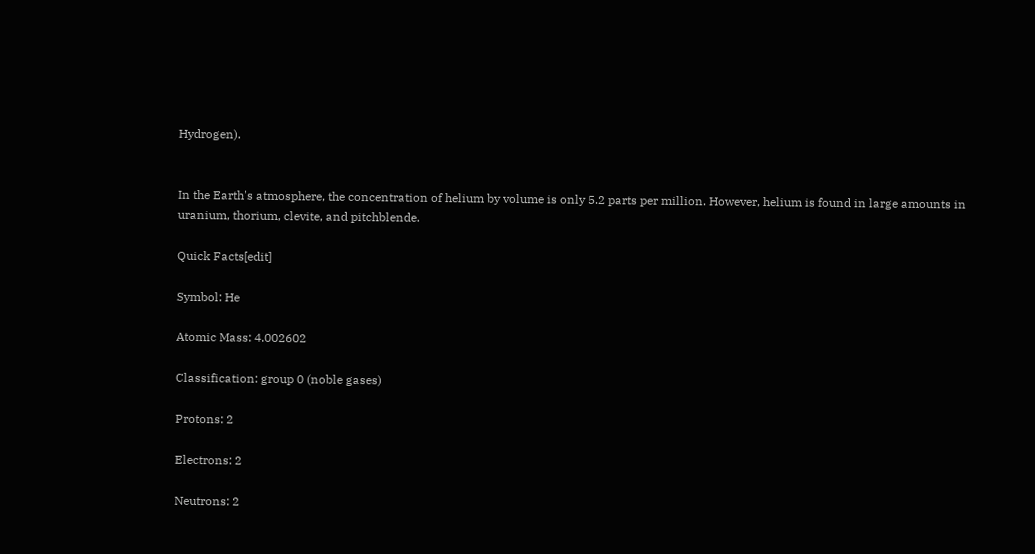Hydrogen).


In the Earth's atmosphere, the concentration of helium by volume is only 5.2 parts per million. However, helium is found in large amounts in uranium, thorium, clevite, and pitchblende.

Quick Facts[edit]

Symbol: He

Atomic Mass: 4.002602

Classification: group 0 (noble gases)

Protons: 2

Electrons: 2

Neutrons: 2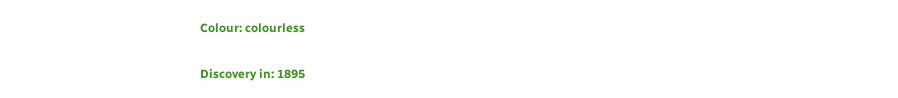Colour: colourless

Discovery in: 1895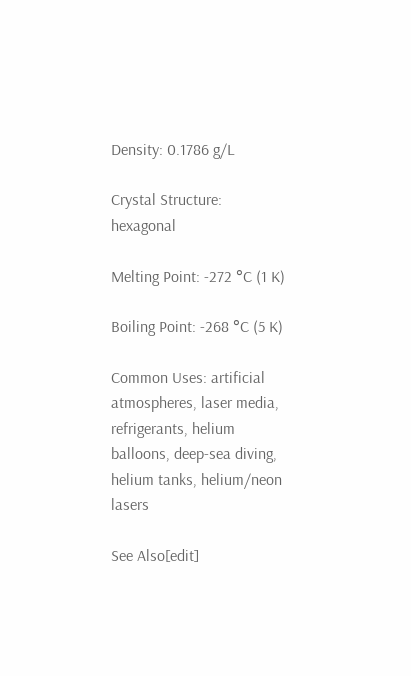Density: 0.1786 g/L

Crystal Structure: hexagonal

Melting Point: -272 °C (1 K)

Boiling Point: -268 °C (5 K)

Common Uses: artificial atmospheres, laser media, refrigerants, helium balloons, deep-sea diving, helium tanks, helium/neon lasers

See Also[edit]